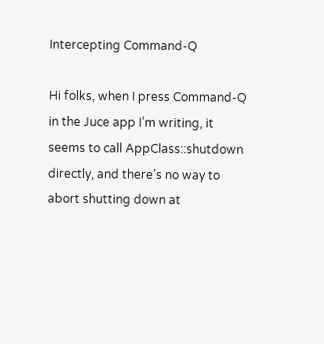Intercepting Command-Q

Hi folks, when I press Command-Q in the Juce app I’m writing, it seems to call AppClass::shutdown directly, and there’s no way to abort shutting down at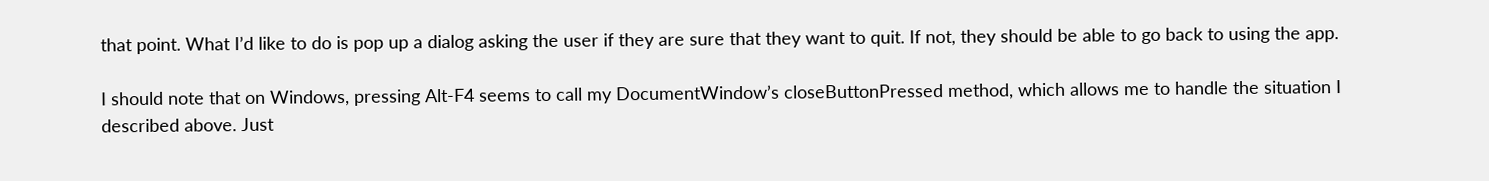that point. What I’d like to do is pop up a dialog asking the user if they are sure that they want to quit. If not, they should be able to go back to using the app.

I should note that on Windows, pressing Alt-F4 seems to call my DocumentWindow’s closeButtonPressed method, which allows me to handle the situation I described above. Just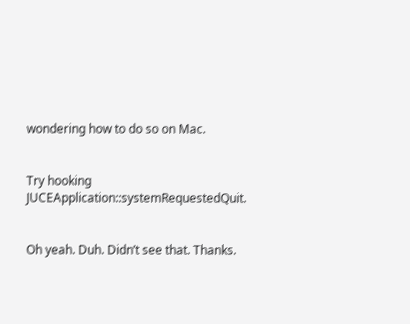wondering how to do so on Mac.


Try hooking JUCEApplication::systemRequestedQuit.


Oh yeah. Duh. Didn’t see that. Thanks.